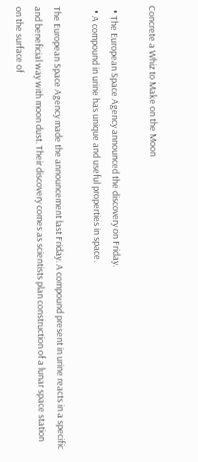Concrete a Whiz to Make on the Moon

  • The European Space Agency announced the discovery on Friday.
  • A compound in urine has unique and useful properties in space.

The European Space Agency made the announcement last Friday. A compound present in urine reacts in a specific and beneficial way with moon dust. Their discovery comes as scientists plan construction of a lunar space station on the surface of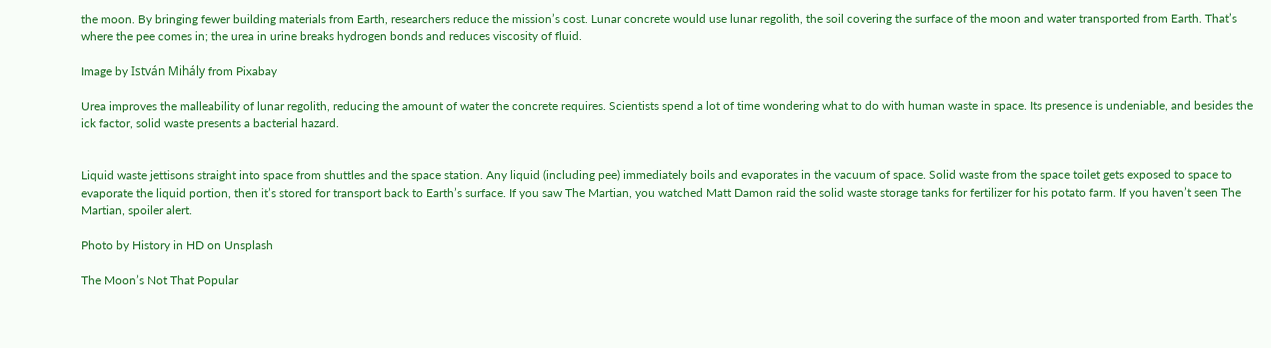the moon. By bringing fewer building materials from Earth, researchers reduce the mission’s cost. Lunar concrete would use lunar regolith, the soil covering the surface of the moon and water transported from Earth. That’s where the pee comes in; the urea in urine breaks hydrogen bonds and reduces viscosity of fluid.

Image by István Mihály from Pixabay

Urea improves the malleability of lunar regolith, reducing the amount of water the concrete requires. Scientists spend a lot of time wondering what to do with human waste in space. Its presence is undeniable, and besides the ick factor, solid waste presents a bacterial hazard.


Liquid waste jettisons straight into space from shuttles and the space station. Any liquid (including pee) immediately boils and evaporates in the vacuum of space. Solid waste from the space toilet gets exposed to space to evaporate the liquid portion, then it’s stored for transport back to Earth’s surface. If you saw The Martian, you watched Matt Damon raid the solid waste storage tanks for fertilizer for his potato farm. If you haven’t seen The Martian, spoiler alert.

Photo by History in HD on Unsplash

The Moon’s Not That Popular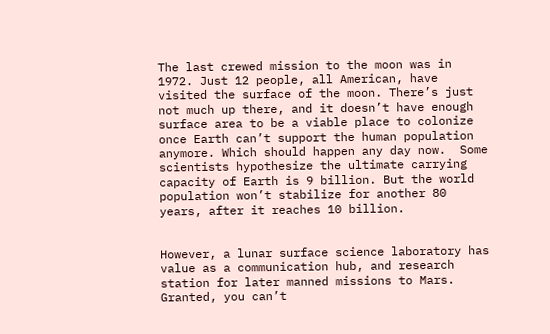The last crewed mission to the moon was in 1972. Just 12 people, all American, have visited the surface of the moon. There’s just not much up there, and it doesn’t have enough surface area to be a viable place to colonize once Earth can’t support the human population anymore. Which should happen any day now.  Some scientists hypothesize the ultimate carrying capacity of Earth is 9 billion. But the world population won’t stabilize for another 80 years, after it reaches 10 billion.


However, a lunar surface science laboratory has value as a communication hub, and research station for later manned missions to Mars. Granted, you can’t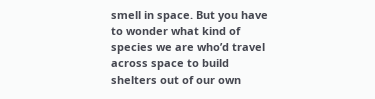smell in space. But you have to wonder what kind of species we are who’d travel across space to build shelters out of our own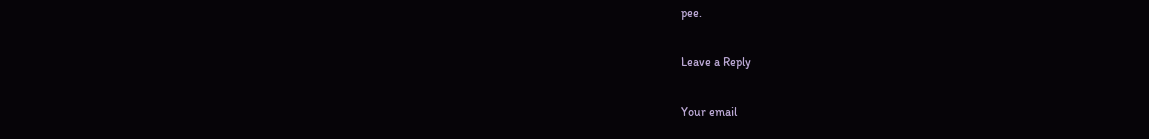pee.

Leave a Reply

Your email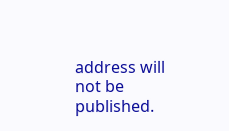address will not be published.